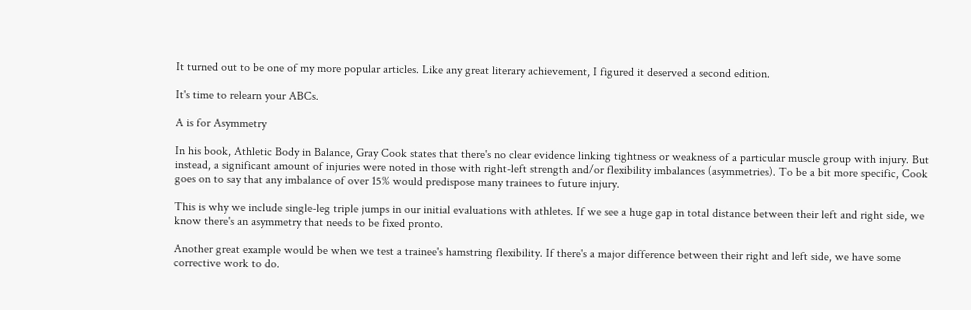It turned out to be one of my more popular articles. Like any great literary achievement, I figured it deserved a second edition.

It's time to relearn your ABCs.

A is for Asymmetry

In his book, Athletic Body in Balance, Gray Cook states that there's no clear evidence linking tightness or weakness of a particular muscle group with injury. But instead, a significant amount of injuries were noted in those with right-left strength and/or flexibility imbalances (asymmetries). To be a bit more specific, Cook goes on to say that any imbalance of over 15% would predispose many trainees to future injury.

This is why we include single-leg triple jumps in our initial evaluations with athletes. If we see a huge gap in total distance between their left and right side, we know there's an asymmetry that needs to be fixed pronto.

Another great example would be when we test a trainee's hamstring flexibility. If there's a major difference between their right and left side, we have some corrective work to do.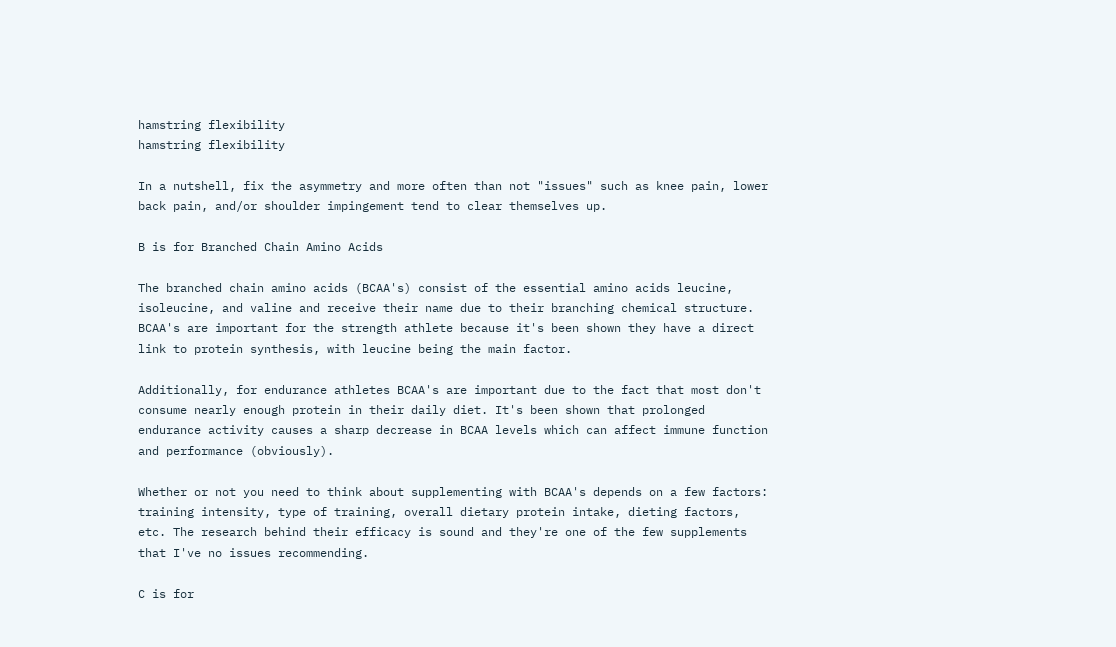hamstring flexibility
hamstring flexibility

In a nutshell, fix the asymmetry and more often than not "issues" such as knee pain, lower back pain, and/or shoulder impingement tend to clear themselves up.

B is for Branched Chain Amino Acids

The branched chain amino acids (BCAA's) consist of the essential amino acids leucine, isoleucine, and valine and receive their name due to their branching chemical structure. BCAA's are important for the strength athlete because it's been shown they have a direct link to protein synthesis, with leucine being the main factor.

Additionally, for endurance athletes BCAA's are important due to the fact that most don't consume nearly enough protein in their daily diet. It's been shown that prolonged endurance activity causes a sharp decrease in BCAA levels which can affect immune function and performance (obviously).

Whether or not you need to think about supplementing with BCAA's depends on a few factors: training intensity, type of training, overall dietary protein intake, dieting factors, etc. The research behind their efficacy is sound and they're one of the few supplements that I've no issues recommending.

C is for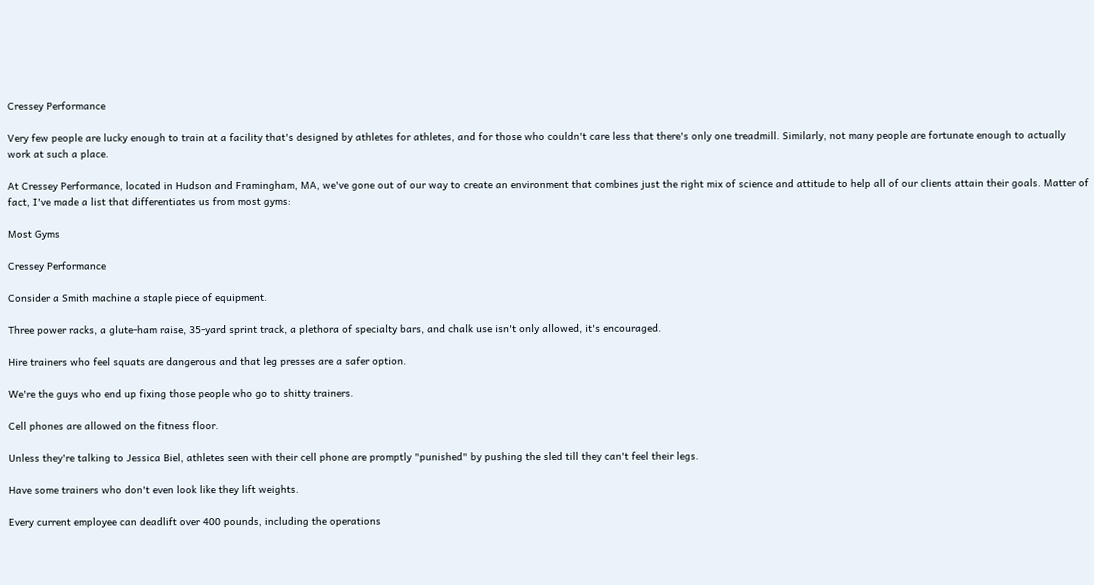Cressey Performance

Very few people are lucky enough to train at a facility that's designed by athletes for athletes, and for those who couldn't care less that there's only one treadmill. Similarly, not many people are fortunate enough to actually work at such a place.

At Cressey Performance, located in Hudson and Framingham, MA, we've gone out of our way to create an environment that combines just the right mix of science and attitude to help all of our clients attain their goals. Matter of fact, I've made a list that differentiates us from most gyms:

Most Gyms

Cressey Performance

Consider a Smith machine a staple piece of equipment.

Three power racks, a glute-ham raise, 35-yard sprint track, a plethora of specialty bars, and chalk use isn't only allowed, it's encouraged.

Hire trainers who feel squats are dangerous and that leg presses are a safer option.

We're the guys who end up fixing those people who go to shitty trainers.

Cell phones are allowed on the fitness floor.

Unless they're talking to Jessica Biel, athletes seen with their cell phone are promptly "punished" by pushing the sled till they can't feel their legs.

Have some trainers who don't even look like they lift weights.

Every current employee can deadlift over 400 pounds, including the operations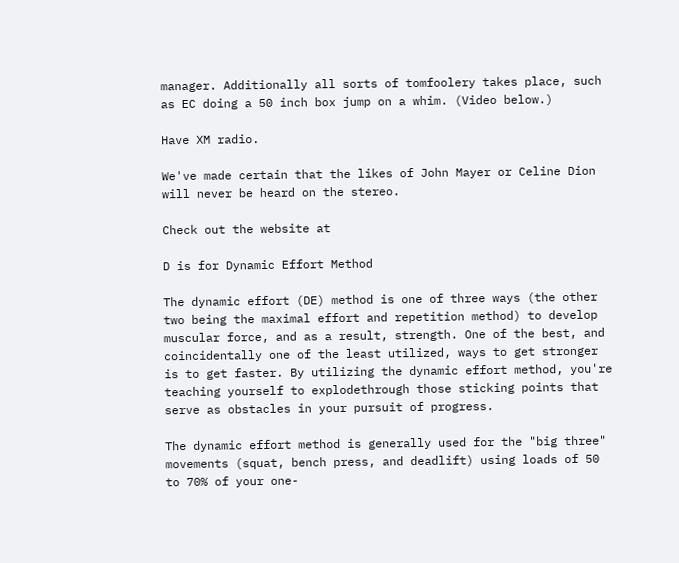manager. Additionally all sorts of tomfoolery takes place, such as EC doing a 50 inch box jump on a whim. (Video below.)

Have XM radio.

We've made certain that the likes of John Mayer or Celine Dion will never be heard on the stereo.

Check out the website at

D is for Dynamic Effort Method

The dynamic effort (DE) method is one of three ways (the other two being the maximal effort and repetition method) to develop muscular force, and as a result, strength. One of the best, and coincidentally one of the least utilized, ways to get stronger is to get faster. By utilizing the dynamic effort method, you're teaching yourself to explodethrough those sticking points that serve as obstacles in your pursuit of progress.

The dynamic effort method is generally used for the "big three" movements (squat, bench press, and deadlift) using loads of 50 to 70% of your one-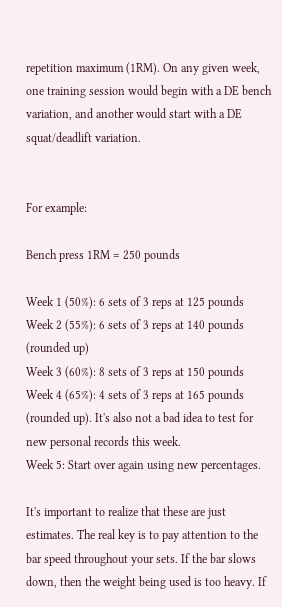repetition maximum (1RM). On any given week, one training session would begin with a DE bench variation, and another would start with a DE squat/deadlift variation.


For example:

Bench press 1RM = 250 pounds

Week 1 (50%): 6 sets of 3 reps at 125 pounds
Week 2 (55%): 6 sets of 3 reps at 140 pounds (rounded up)
Week 3 (60%): 8 sets of 3 reps at 150 pounds
Week 4 (65%): 4 sets of 3 reps at 165 pounds (rounded up). It's also not a bad idea to test for new personal records this week.
Week 5: Start over again using new percentages.

It's important to realize that these are just estimates. The real key is to pay attention to the bar speed throughout your sets. If the bar slows down, then the weight being used is too heavy. If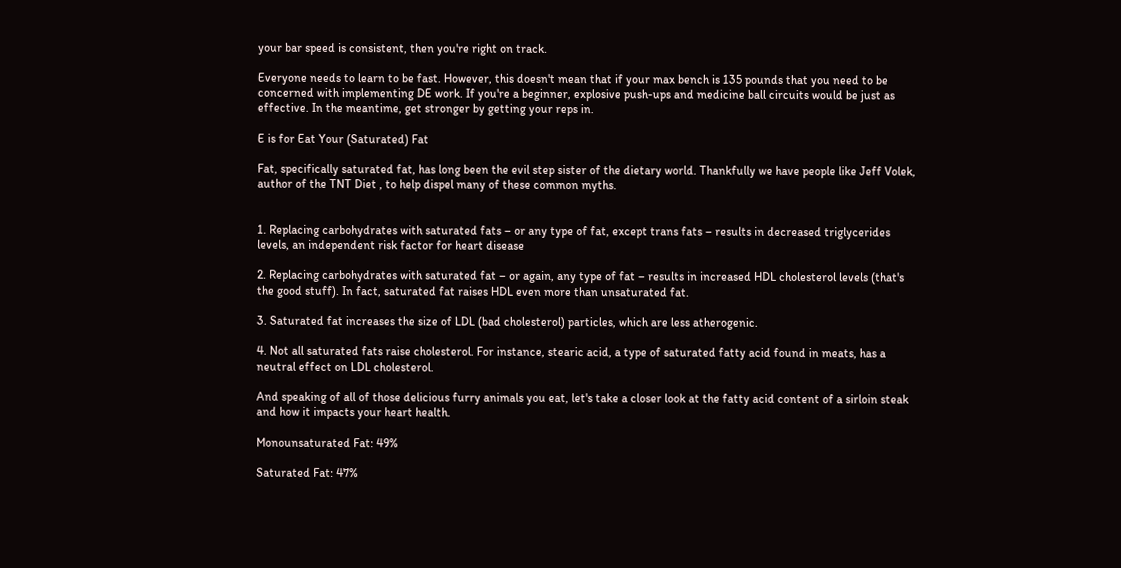your bar speed is consistent, then you're right on track.

Everyone needs to learn to be fast. However, this doesn't mean that if your max bench is 135 pounds that you need to be concerned with implementing DE work. If you're a beginner, explosive push-ups and medicine ball circuits would be just as effective. In the meantime, get stronger by getting your reps in.

E is for Eat Your (Saturated) Fat

Fat, specifically saturated fat, has long been the evil step sister of the dietary world. Thankfully we have people like Jeff Volek, author of the TNT Diet , to help dispel many of these common myths.


1. Replacing carbohydrates with saturated fats – or any type of fat, except trans fats – results in decreased triglycerides levels, an independent risk factor for heart disease

2. Replacing carbohydrates with saturated fat – or again, any type of fat – results in increased HDL cholesterol levels (that's the good stuff). In fact, saturated fat raises HDL even more than unsaturated fat.

3. Saturated fat increases the size of LDL (bad cholesterol) particles, which are less atherogenic.

4. Not all saturated fats raise cholesterol. For instance, stearic acid, a type of saturated fatty acid found in meats, has a neutral effect on LDL cholesterol.

And speaking of all of those delicious furry animals you eat, let's take a closer look at the fatty acid content of a sirloin steak and how it impacts your heart health.

Monounsaturated Fat: 49%

Saturated Fat: 47%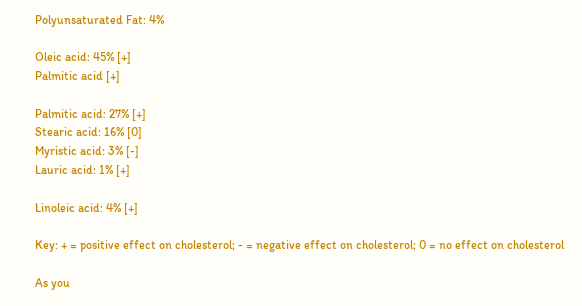Polyunsaturated Fat: 4%

Oleic acid: 45% [+]
Palmitic acid [+]

Palmitic acid: 27% [+]
Stearic acid: 16% [0]
Myristic acid: 3% [-]
Lauric acid: 1% [+]

Linoleic acid: 4% [+]

Key: + = positive effect on cholesterol; - = negative effect on cholesterol; 0 = no effect on cholesterol

As you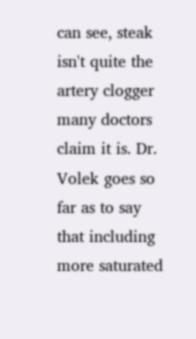can see, steak isn't quite the artery clogger many doctors claim it is. Dr. Volek goes so far as to say that including more saturated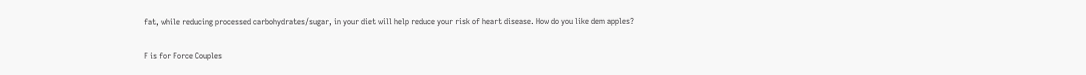fat, while reducing processed carbohydrates/sugar, in your diet will help reduce your risk of heart disease. How do you like dem apples?

F is for Force Couples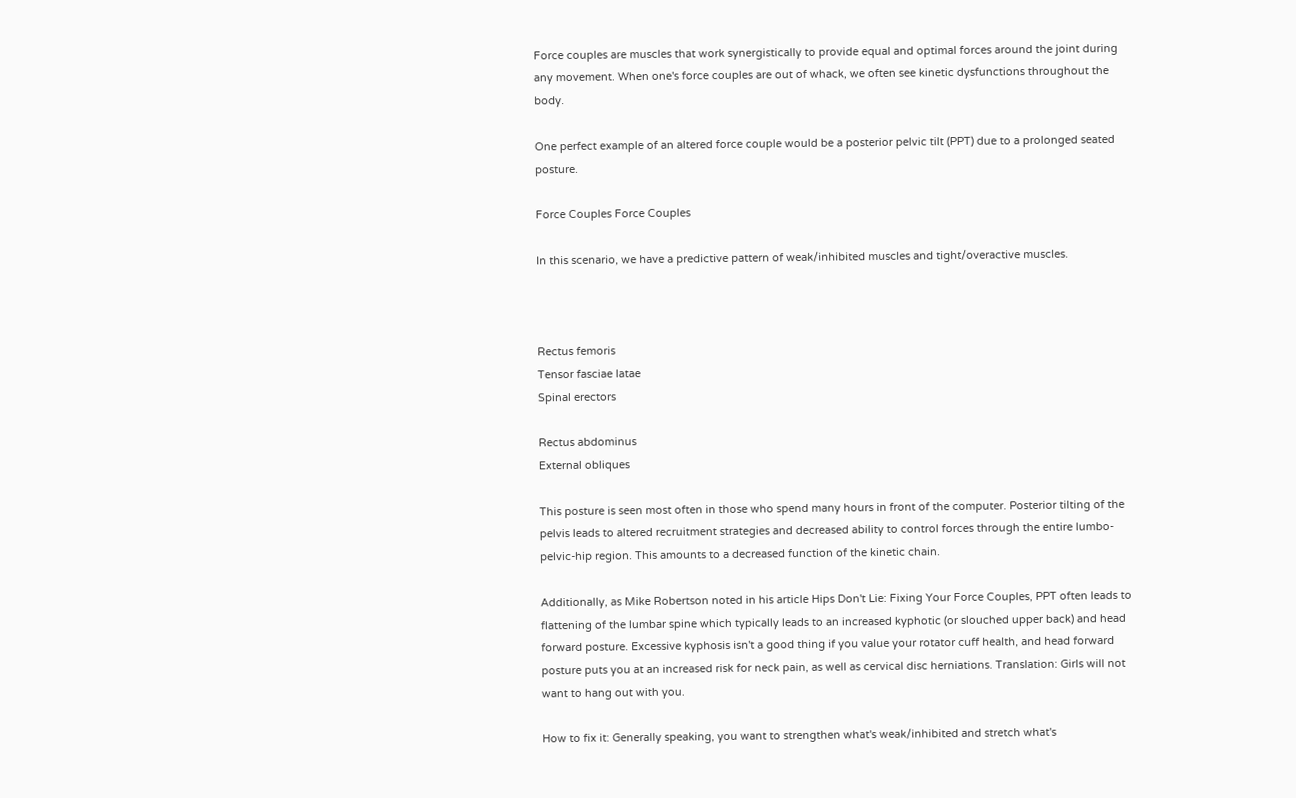Force couples are muscles that work synergistically to provide equal and optimal forces around the joint during any movement. When one's force couples are out of whack, we often see kinetic dysfunctions throughout the body.

One perfect example of an altered force couple would be a posterior pelvic tilt (PPT) due to a prolonged seated posture.

Force Couples Force Couples

In this scenario, we have a predictive pattern of weak/inhibited muscles and tight/overactive muscles.



Rectus femoris
Tensor fasciae latae
Spinal erectors

Rectus abdominus
External obliques

This posture is seen most often in those who spend many hours in front of the computer. Posterior tilting of the pelvis leads to altered recruitment strategies and decreased ability to control forces through the entire lumbo-pelvic-hip region. This amounts to a decreased function of the kinetic chain.

Additionally, as Mike Robertson noted in his article Hips Don't Lie: Fixing Your Force Couples, PPT often leads to flattening of the lumbar spine which typically leads to an increased kyphotic (or slouched upper back) and head forward posture. Excessive kyphosis isn't a good thing if you value your rotator cuff health, and head forward posture puts you at an increased risk for neck pain, as well as cervical disc herniations. Translation: Girls will not want to hang out with you.

How to fix it: Generally speaking, you want to strengthen what's weak/inhibited and stretch what's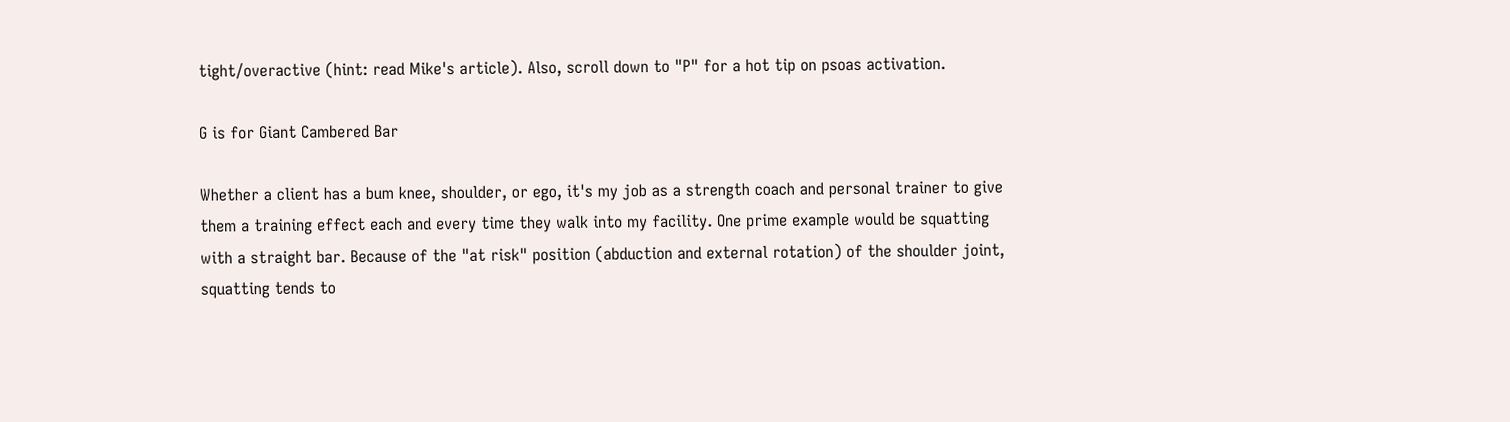tight/overactive (hint: read Mike's article). Also, scroll down to "P" for a hot tip on psoas activation.

G is for Giant Cambered Bar

Whether a client has a bum knee, shoulder, or ego, it's my job as a strength coach and personal trainer to give them a training effect each and every time they walk into my facility. One prime example would be squatting with a straight bar. Because of the "at risk" position (abduction and external rotation) of the shoulder joint, squatting tends to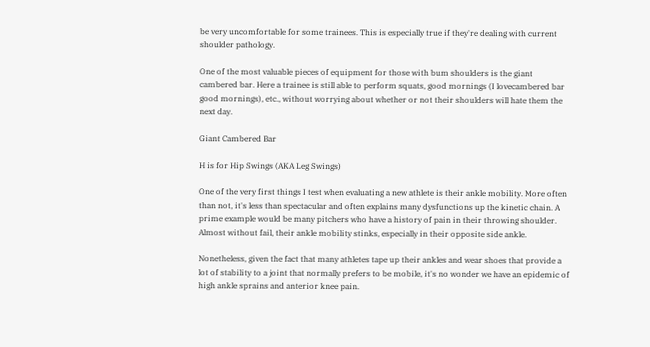be very uncomfortable for some trainees. This is especially true if they're dealing with current shoulder pathology.

One of the most valuable pieces of equipment for those with bum shoulders is the giant cambered bar. Here a trainee is still able to perform squats, good mornings (I lovecambered bar good mornings), etc., without worrying about whether or not their shoulders will hate them the next day.

Giant Cambered Bar

H is for Hip Swings (AKA Leg Swings)

One of the very first things I test when evaluating a new athlete is their ankle mobility. More often than not, it's less than spectacular and often explains many dysfunctions up the kinetic chain. A prime example would be many pitchers who have a history of pain in their throwing shoulder. Almost without fail, their ankle mobility stinks, especially in their opposite side ankle.

Nonetheless, given the fact that many athletes tape up their ankles and wear shoes that provide a lot of stability to a joint that normally prefers to be mobile, it's no wonder we have an epidemic of high ankle sprains and anterior knee pain.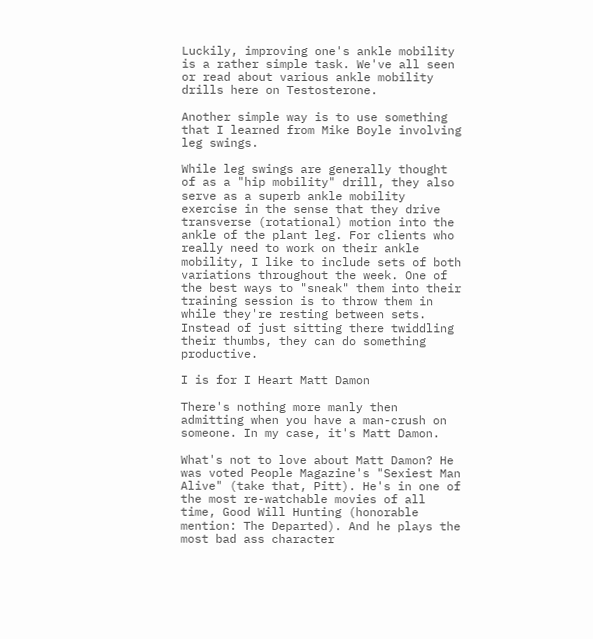Luckily, improving one's ankle mobility is a rather simple task. We've all seen or read about various ankle mobility drills here on Testosterone.

Another simple way is to use something that I learned from Mike Boyle involving leg swings.

While leg swings are generally thought of as a "hip mobility" drill, they also serve as a superb ankle mobility exercise in the sense that they drive transverse (rotational) motion into the ankle of the plant leg. For clients who really need to work on their ankle mobility, I like to include sets of both variations throughout the week. One of the best ways to "sneak" them into their training session is to throw them in while they're resting between sets. Instead of just sitting there twiddling their thumbs, they can do something productive.

I is for I Heart Matt Damon

There's nothing more manly then admitting when you have a man-crush on someone. In my case, it's Matt Damon.

What's not to love about Matt Damon? He was voted People Magazine's "Sexiest Man Alive" (take that, Pitt). He's in one of the most re-watchable movies of all time, Good Will Hunting (honorable mention: The Departed). And he plays the most bad ass character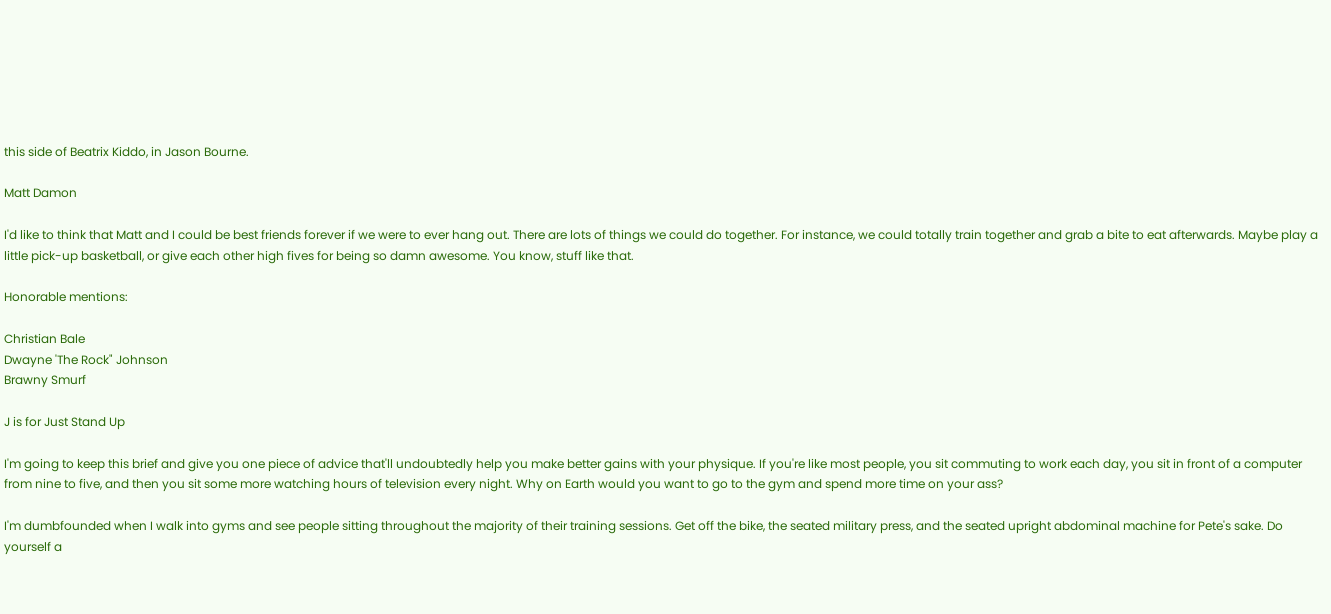this side of Beatrix Kiddo, in Jason Bourne.

Matt Damon

I'd like to think that Matt and I could be best friends forever if we were to ever hang out. There are lots of things we could do together. For instance, we could totally train together and grab a bite to eat afterwards. Maybe play a little pick-up basketball, or give each other high fives for being so damn awesome. You know, stuff like that.

Honorable mentions:

Christian Bale
Dwayne 'The Rock" Johnson
Brawny Smurf

J is for Just Stand Up

I'm going to keep this brief and give you one piece of advice that'll undoubtedly help you make better gains with your physique. If you're like most people, you sit commuting to work each day, you sit in front of a computer from nine to five, and then you sit some more watching hours of television every night. Why on Earth would you want to go to the gym and spend more time on your ass?

I'm dumbfounded when I walk into gyms and see people sitting throughout the majority of their training sessions. Get off the bike, the seated military press, and the seated upright abdominal machine for Pete's sake. Do yourself a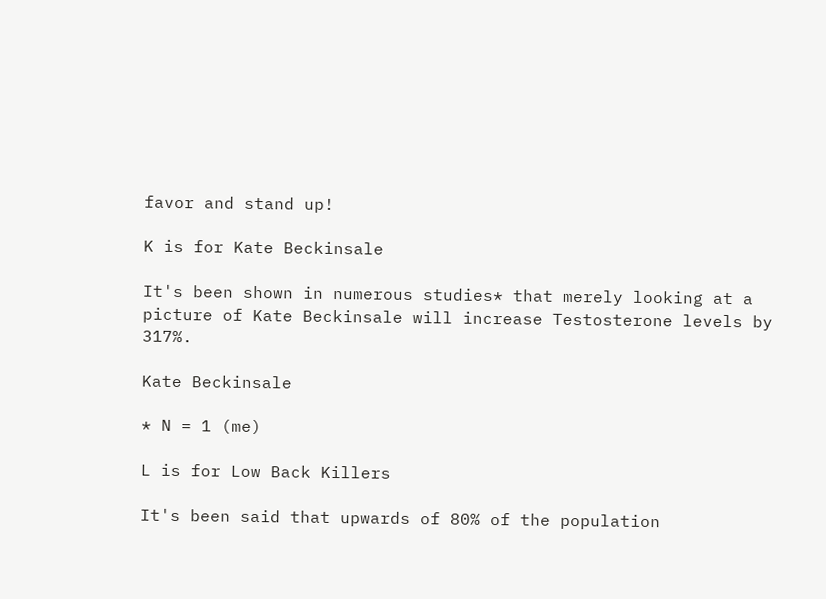favor and stand up!

K is for Kate Beckinsale

It's been shown in numerous studies* that merely looking at a picture of Kate Beckinsale will increase Testosterone levels by 317%.

Kate Beckinsale

* N = 1 (me)

L is for Low Back Killers

It's been said that upwards of 80% of the population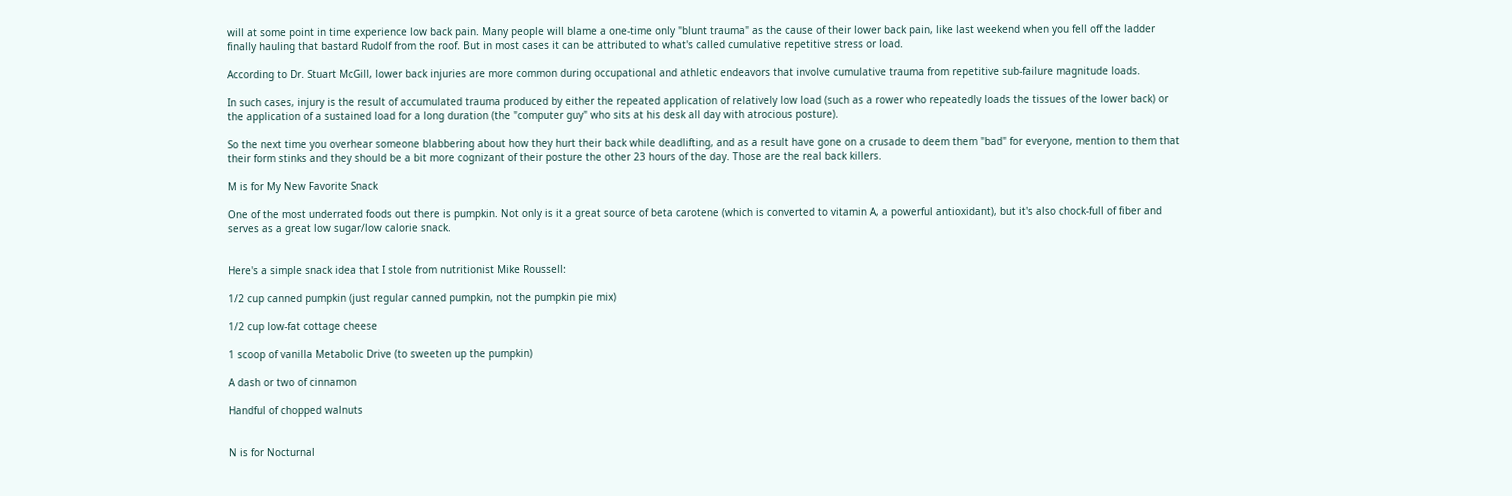will at some point in time experience low back pain. Many people will blame a one-time only "blunt trauma" as the cause of their lower back pain, like last weekend when you fell off the ladder finally hauling that bastard Rudolf from the roof. But in most cases it can be attributed to what's called cumulative repetitive stress or load.

According to Dr. Stuart McGill, lower back injuries are more common during occupational and athletic endeavors that involve cumulative trauma from repetitive sub-failure magnitude loads.

In such cases, injury is the result of accumulated trauma produced by either the repeated application of relatively low load (such as a rower who repeatedly loads the tissues of the lower back) or the application of a sustained load for a long duration (the "computer guy" who sits at his desk all day with atrocious posture).

So the next time you overhear someone blabbering about how they hurt their back while deadlifting, and as a result have gone on a crusade to deem them "bad" for everyone, mention to them that their form stinks and they should be a bit more cognizant of their posture the other 23 hours of the day. Those are the real back killers.

M is for My New Favorite Snack

One of the most underrated foods out there is pumpkin. Not only is it a great source of beta carotene (which is converted to vitamin A, a powerful antioxidant), but it's also chock-full of fiber and serves as a great low sugar/low calorie snack.


Here's a simple snack idea that I stole from nutritionist Mike Roussell:

1/2 cup canned pumpkin (just regular canned pumpkin, not the pumpkin pie mix)

1/2 cup low-fat cottage cheese

1 scoop of vanilla Metabolic Drive (to sweeten up the pumpkin)

A dash or two of cinnamon

Handful of chopped walnuts


N is for Nocturnal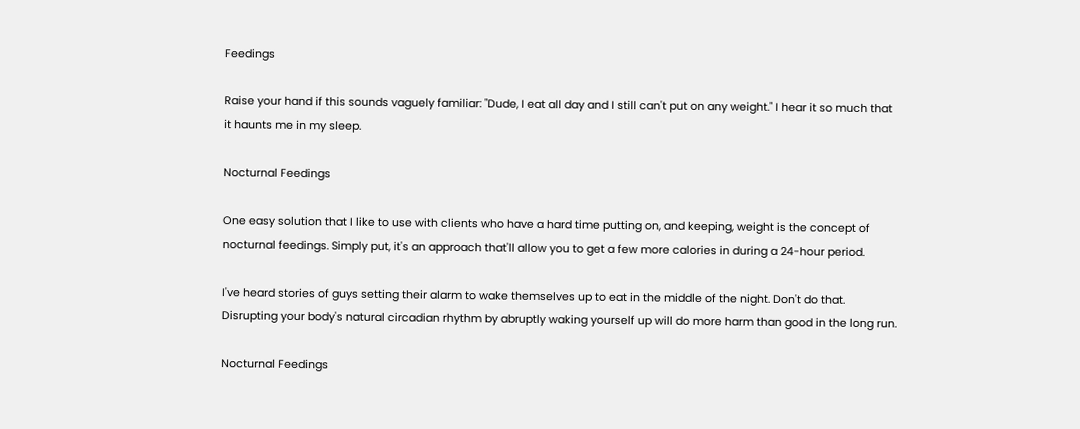Feedings

Raise your hand if this sounds vaguely familiar: "Dude, I eat all day and I still can't put on any weight." I hear it so much that it haunts me in my sleep.

Nocturnal Feedings

One easy solution that I like to use with clients who have a hard time putting on, and keeping, weight is the concept of nocturnal feedings. Simply put, it's an approach that'll allow you to get a few more calories in during a 24-hour period.

I've heard stories of guys setting their alarm to wake themselves up to eat in the middle of the night. Don't do that. Disrupting your body's natural circadian rhythm by abruptly waking yourself up will do more harm than good in the long run.

Nocturnal Feedings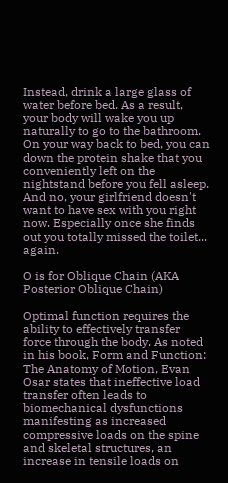Instead, drink a large glass of water before bed. As a result, your body will wake you up naturally to go to the bathroom. On your way back to bed, you can down the protein shake that you conveniently left on the nightstand before you fell asleep. And no, your girlfriend doesn't want to have sex with you right now. Especially once she finds out you totally missed the toilet... again.

O is for Oblique Chain (AKA Posterior Oblique Chain)

Optimal function requires the ability to effectively transfer force through the body. As noted in his book, Form and Function: The Anatomy of Motion, Evan Osar states that ineffective load transfer often leads to biomechanical dysfunctions manifesting as increased compressive loads on the spine and skeletal structures, an increase in tensile loads on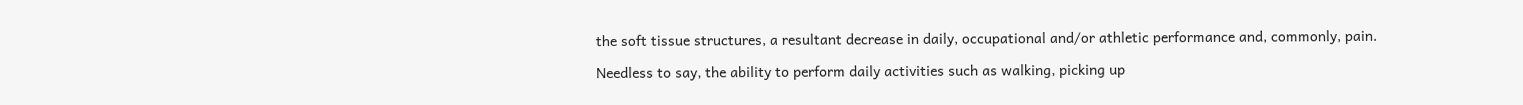the soft tissue structures, a resultant decrease in daily, occupational and/or athletic performance and, commonly, pain.

Needless to say, the ability to perform daily activities such as walking, picking up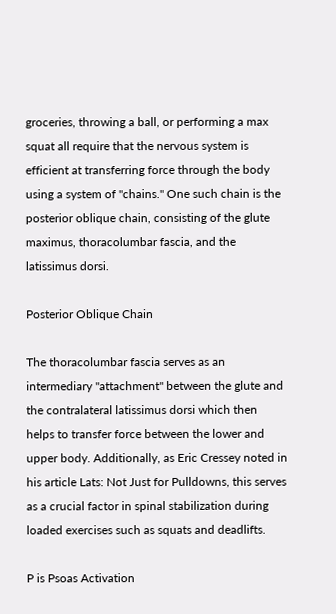groceries, throwing a ball, or performing a max squat all require that the nervous system is efficient at transferring force through the body using a system of "chains." One such chain is the posterior oblique chain, consisting of the glute maximus, thoracolumbar fascia, and the latissimus dorsi.

Posterior Oblique Chain

The thoracolumbar fascia serves as an intermediary "attachment" between the glute and the contralateral latissimus dorsi which then helps to transfer force between the lower and upper body. Additionally, as Eric Cressey noted in his article Lats: Not Just for Pulldowns, this serves as a crucial factor in spinal stabilization during loaded exercises such as squats and deadlifts.

P is Psoas Activation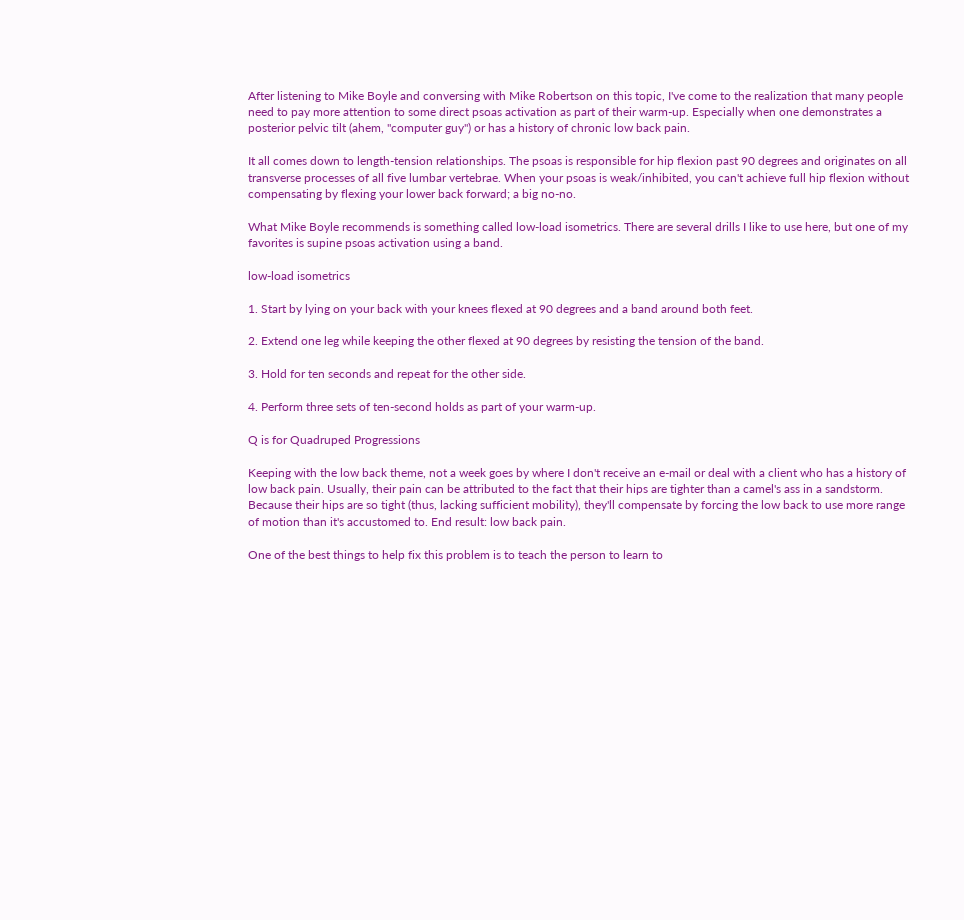After listening to Mike Boyle and conversing with Mike Robertson on this topic, I've come to the realization that many people need to pay more attention to some direct psoas activation as part of their warm-up. Especially when one demonstrates a posterior pelvic tilt (ahem, "computer guy") or has a history of chronic low back pain.

It all comes down to length-tension relationships. The psoas is responsible for hip flexion past 90 degrees and originates on all transverse processes of all five lumbar vertebrae. When your psoas is weak/inhibited, you can't achieve full hip flexion without compensating by flexing your lower back forward; a big no-no.

What Mike Boyle recommends is something called low-load isometrics. There are several drills I like to use here, but one of my favorites is supine psoas activation using a band.

low-load isometrics

1. Start by lying on your back with your knees flexed at 90 degrees and a band around both feet.

2. Extend one leg while keeping the other flexed at 90 degrees by resisting the tension of the band.

3. Hold for ten seconds and repeat for the other side.

4. Perform three sets of ten-second holds as part of your warm-up.

Q is for Quadruped Progressions

Keeping with the low back theme, not a week goes by where I don't receive an e-mail or deal with a client who has a history of low back pain. Usually, their pain can be attributed to the fact that their hips are tighter than a camel's ass in a sandstorm. Because their hips are so tight (thus, lacking sufficient mobility), they'll compensate by forcing the low back to use more range of motion than it's accustomed to. End result: low back pain.

One of the best things to help fix this problem is to teach the person to learn to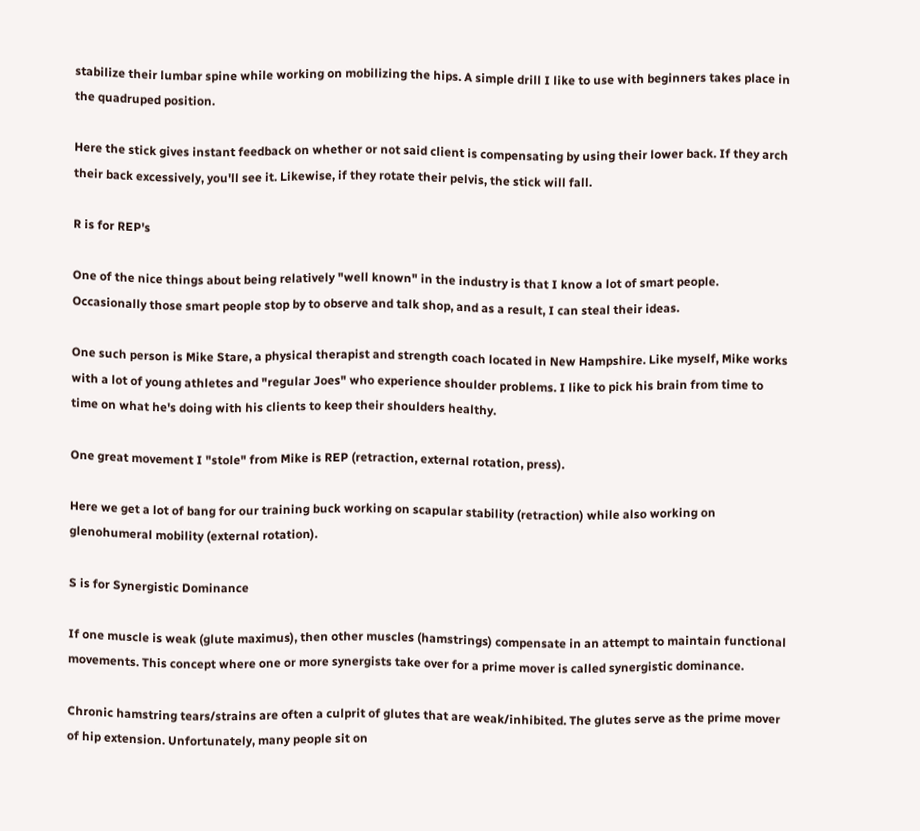stabilize their lumbar spine while working on mobilizing the hips. A simple drill I like to use with beginners takes place in the quadruped position.

Here the stick gives instant feedback on whether or not said client is compensating by using their lower back. If they arch their back excessively, you'll see it. Likewise, if they rotate their pelvis, the stick will fall.

R is for REP's

One of the nice things about being relatively "well known" in the industry is that I know a lot of smart people. Occasionally those smart people stop by to observe and talk shop, and as a result, I can steal their ideas.

One such person is Mike Stare, a physical therapist and strength coach located in New Hampshire. Like myself, Mike works with a lot of young athletes and "regular Joes" who experience shoulder problems. I like to pick his brain from time to time on what he's doing with his clients to keep their shoulders healthy.

One great movement I "stole" from Mike is REP (retraction, external rotation, press).

Here we get a lot of bang for our training buck working on scapular stability (retraction) while also working on glenohumeral mobility (external rotation).

S is for Synergistic Dominance

If one muscle is weak (glute maximus), then other muscles (hamstrings) compensate in an attempt to maintain functional movements. This concept where one or more synergists take over for a prime mover is called synergistic dominance.

Chronic hamstring tears/strains are often a culprit of glutes that are weak/inhibited. The glutes serve as the prime mover of hip extension. Unfortunately, many people sit on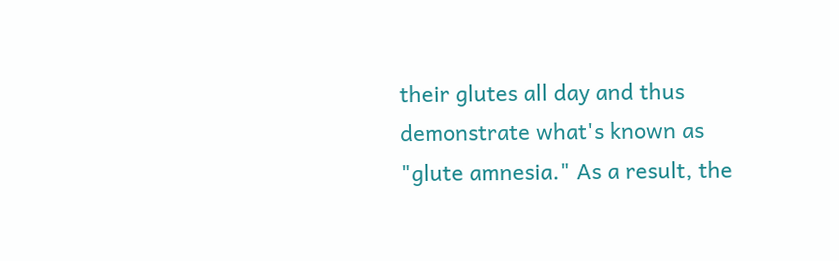their glutes all day and thus demonstrate what's known as "glute amnesia." As a result, the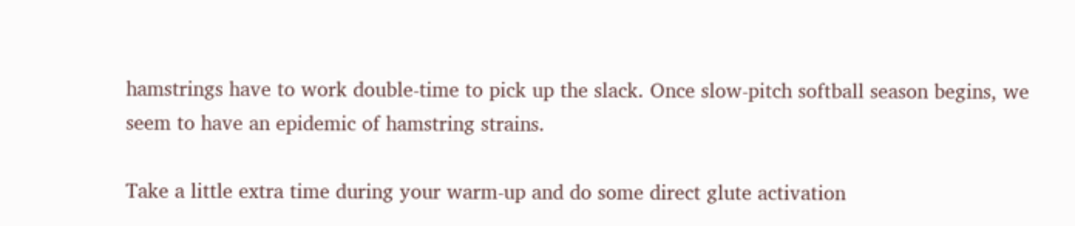hamstrings have to work double-time to pick up the slack. Once slow-pitch softball season begins, we seem to have an epidemic of hamstring strains.

Take a little extra time during your warm-up and do some direct glute activation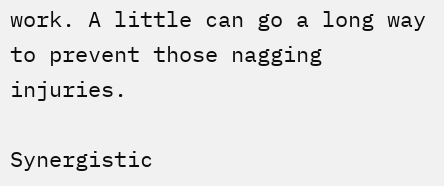work. A little can go a long way to prevent those nagging injuries.

Synergistic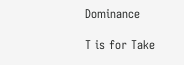Dominance

T is for Take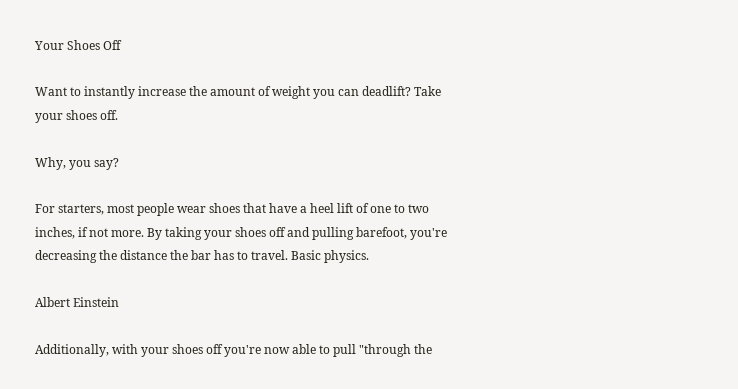Your Shoes Off

Want to instantly increase the amount of weight you can deadlift? Take your shoes off.

Why, you say?

For starters, most people wear shoes that have a heel lift of one to two inches, if not more. By taking your shoes off and pulling barefoot, you're decreasing the distance the bar has to travel. Basic physics.

Albert Einstein

Additionally, with your shoes off you're now able to pull "through the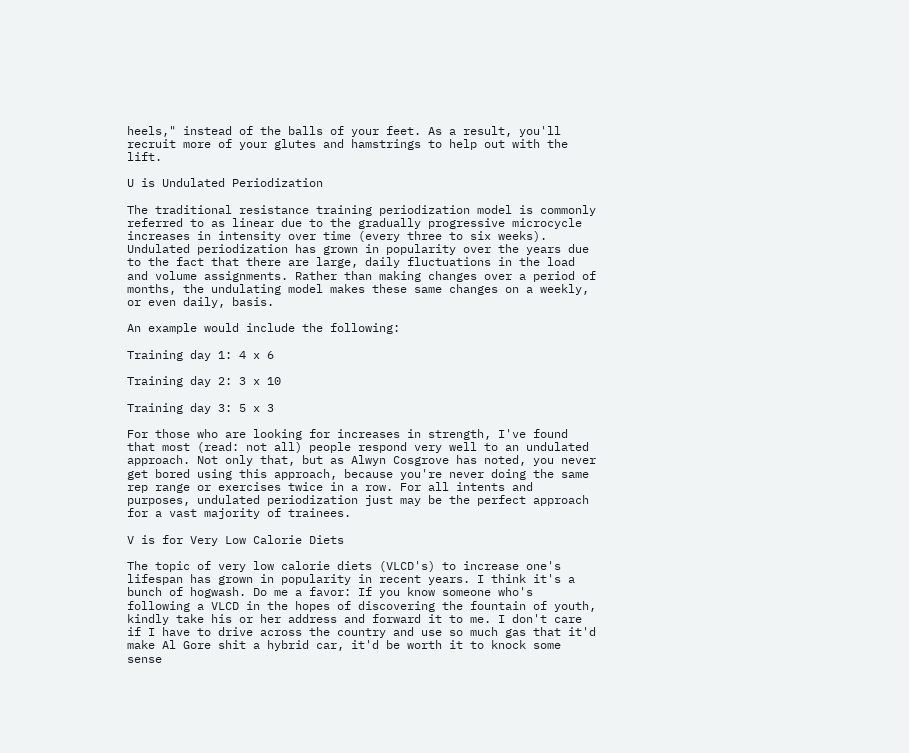heels," instead of the balls of your feet. As a result, you'll recruit more of your glutes and hamstrings to help out with the lift.

U is Undulated Periodization

The traditional resistance training periodization model is commonly referred to as linear due to the gradually progressive microcycle increases in intensity over time (every three to six weeks). Undulated periodization has grown in popularity over the years due to the fact that there are large, daily fluctuations in the load and volume assignments. Rather than making changes over a period of months, the undulating model makes these same changes on a weekly, or even daily, basis.

An example would include the following:

Training day 1: 4 x 6

Training day 2: 3 x 10

Training day 3: 5 x 3

For those who are looking for increases in strength, I've found that most (read: not all) people respond very well to an undulated approach. Not only that, but as Alwyn Cosgrove has noted, you never get bored using this approach, because you're never doing the same rep range or exercises twice in a row. For all intents and purposes, undulated periodization just may be the perfect approach for a vast majority of trainees.

V is for Very Low Calorie Diets

The topic of very low calorie diets (VLCD's) to increase one's lifespan has grown in popularity in recent years. I think it's a bunch of hogwash. Do me a favor: If you know someone who's following a VLCD in the hopes of discovering the fountain of youth, kindly take his or her address and forward it to me. I don't care if I have to drive across the country and use so much gas that it'd make Al Gore shit a hybrid car, it'd be worth it to knock some sense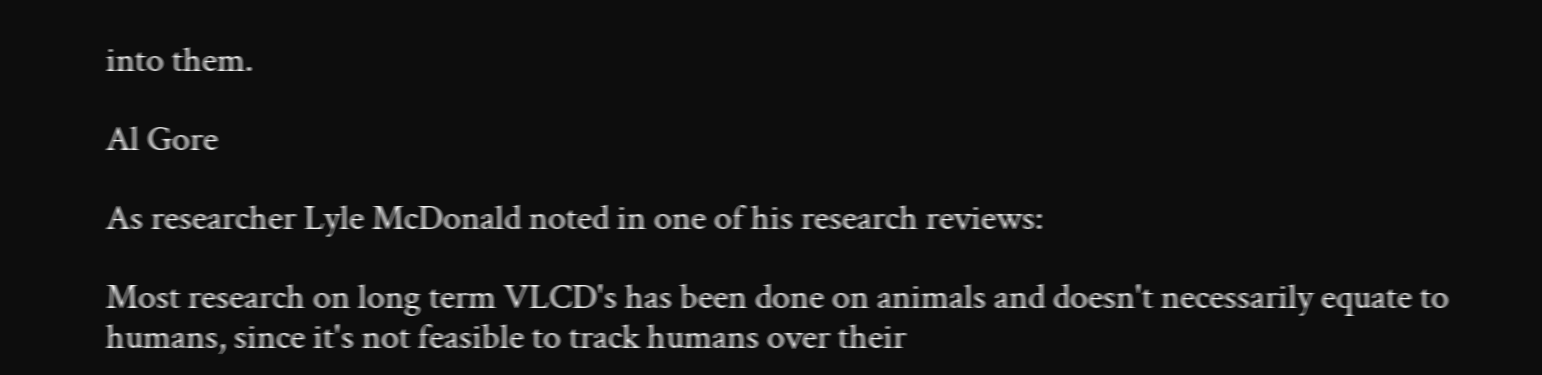into them.

Al Gore

As researcher Lyle McDonald noted in one of his research reviews:

Most research on long term VLCD's has been done on animals and doesn't necessarily equate to humans, since it's not feasible to track humans over their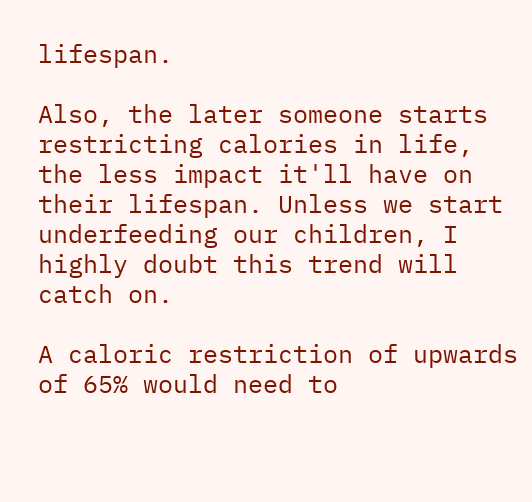lifespan.

Also, the later someone starts restricting calories in life, the less impact it'll have on their lifespan. Unless we start underfeeding our children, I highly doubt this trend will catch on.

A caloric restriction of upwards of 65% would need to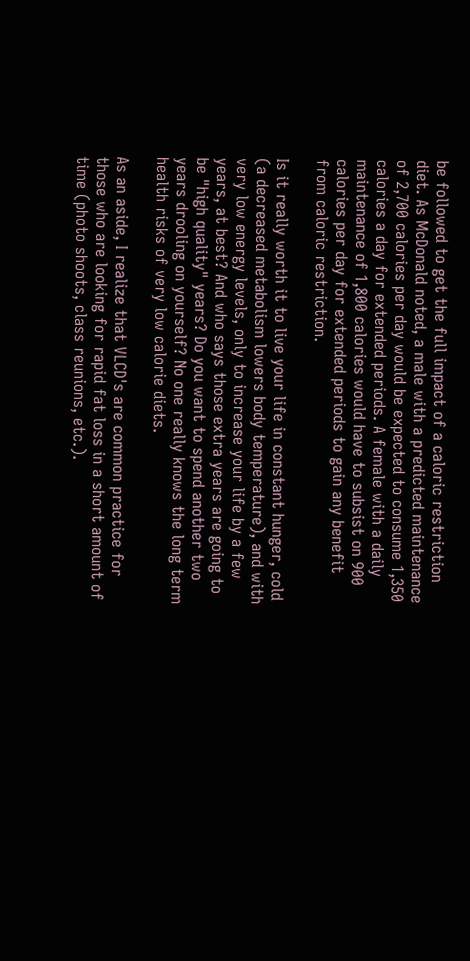be followed to get the full impact of a caloric restriction diet. As McDonald noted, a male with a predicted maintenance of 2,700 calories per day would be expected to consume 1,350 calories a day for extended periods. A female with a daily maintenance of 1,800 calories would have to subsist on 900 calories per day for extended periods to gain any benefit from caloric restriction.

Is it really worth it to live your life in constant hunger, cold (a decreased metabolism lowers body temperature), and with very low energy levels, only to increase your life by a few years, at best? And who says those extra years are going to be "high quality" years? Do you want to spend another two years drooling on yourself? No one really knows the long term health risks of very low calorie diets.

As an aside, I realize that VLCD's are common practice for those who are looking for rapid fat loss in a short amount of time (photo shoots, class reunions, etc.).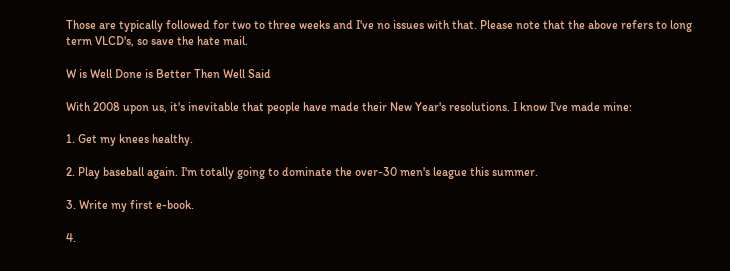Those are typically followed for two to three weeks and I've no issues with that. Please note that the above refers to long term VLCD's, so save the hate mail.

W is Well Done is Better Then Well Said

With 2008 upon us, it's inevitable that people have made their New Year's resolutions. I know I've made mine:

1. Get my knees healthy.

2. Play baseball again. I'm totally going to dominate the over-30 men's league this summer.

3. Write my first e-book.

4.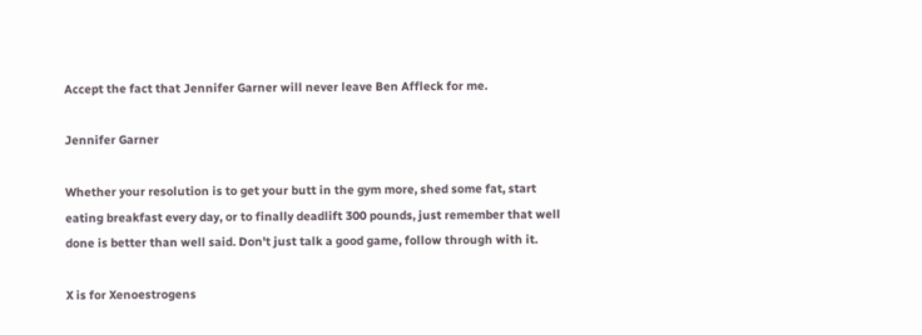Accept the fact that Jennifer Garner will never leave Ben Affleck for me.

Jennifer Garner

Whether your resolution is to get your butt in the gym more, shed some fat, start eating breakfast every day, or to finally deadlift 300 pounds, just remember that well done is better than well said. Don't just talk a good game, follow through with it.

X is for Xenoestrogens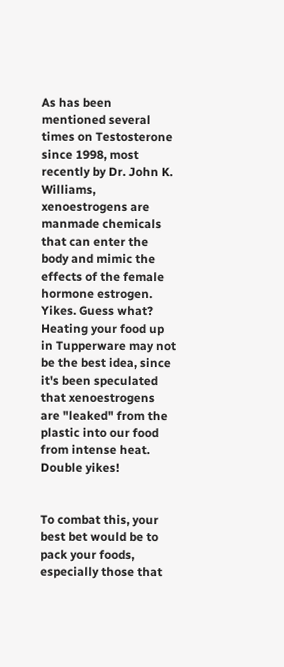As has been mentioned several times on Testosterone since 1998, most recently by Dr. John K. Williams, xenoestrogens are manmade chemicals that can enter the body and mimic the effects of the female hormone estrogen. Yikes. Guess what? Heating your food up in Tupperware may not be the best idea, since it's been speculated that xenoestrogens are "leaked" from the plastic into our food from intense heat. Double yikes!


To combat this, your best bet would be to pack your foods, especially those that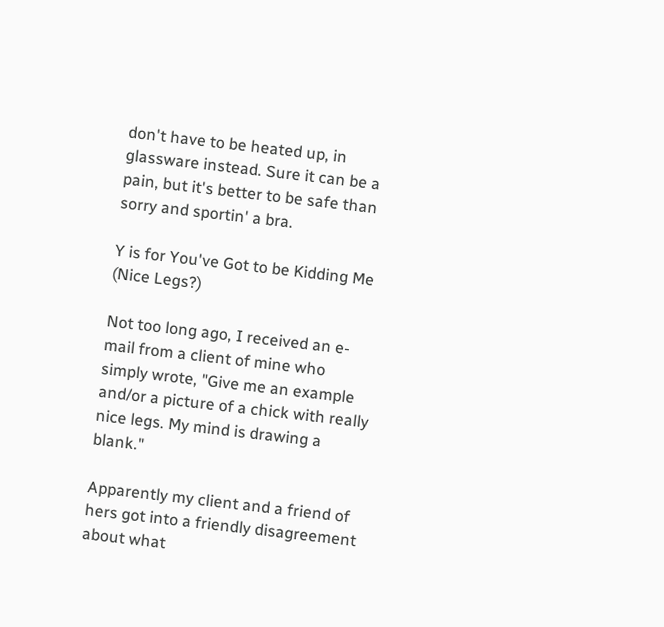don't have to be heated up, in glassware instead. Sure it can be a pain, but it's better to be safe than sorry and sportin' a bra.

Y is for You've Got to be Kidding Me (Nice Legs?)

Not too long ago, I received an e-mail from a client of mine who simply wrote, "Give me an example and/or a picture of a chick with really nice legs. My mind is drawing a blank."

Apparently my client and a friend of hers got into a friendly disagreement about what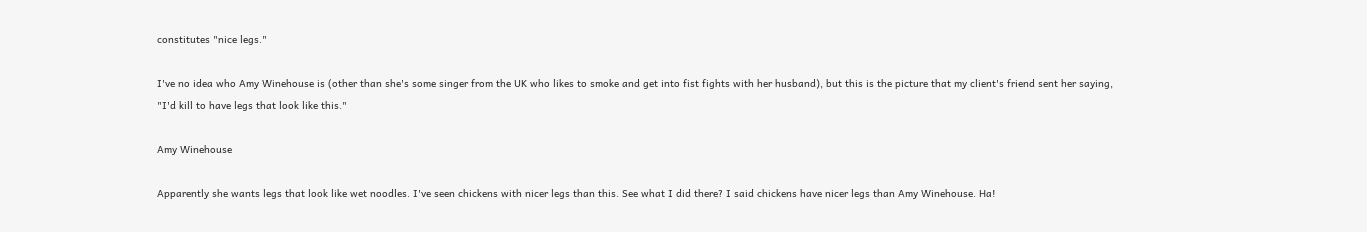constitutes "nice legs."

I've no idea who Amy Winehouse is (other than she's some singer from the UK who likes to smoke and get into fist fights with her husband), but this is the picture that my client's friend sent her saying, "I'd kill to have legs that look like this."

Amy Winehouse

Apparently she wants legs that look like wet noodles. I've seen chickens with nicer legs than this. See what I did there? I said chickens have nicer legs than Amy Winehouse. Ha!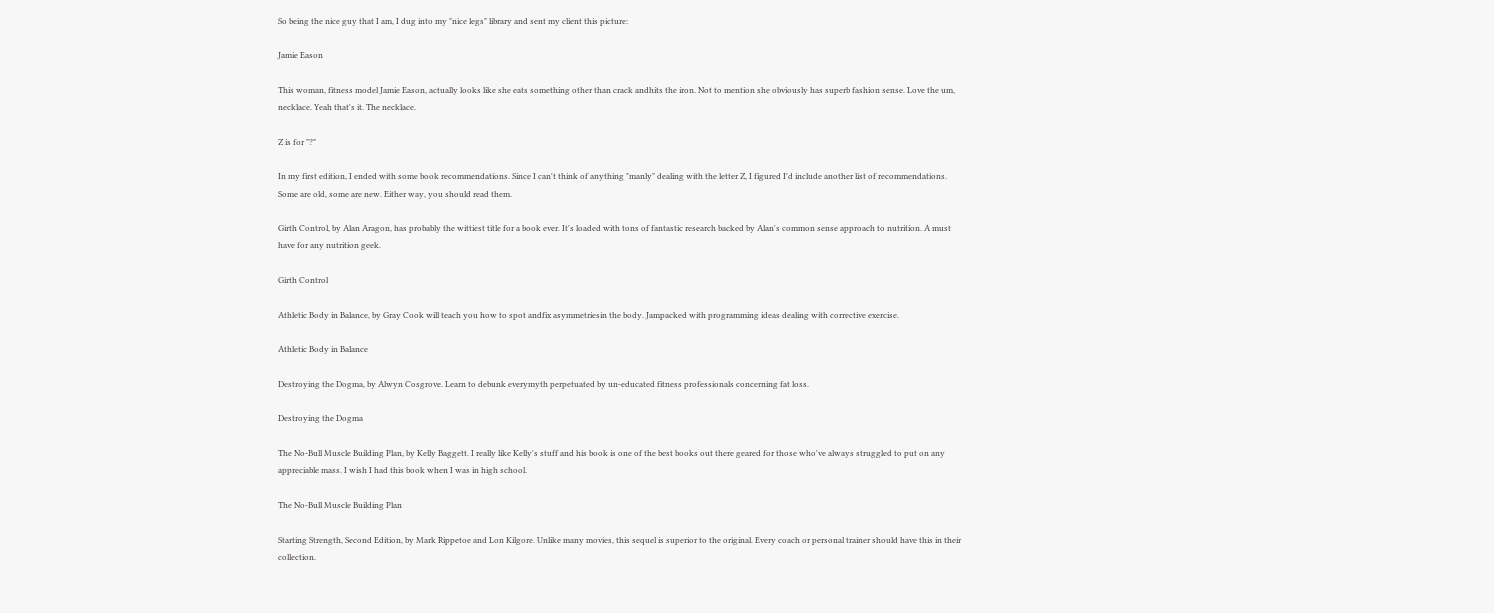So being the nice guy that I am, I dug into my "nice legs" library and sent my client this picture:

Jamie Eason

This woman, fitness model Jamie Eason, actually looks like she eats something other than crack andhits the iron. Not to mention she obviously has superb fashion sense. Love the um, necklace. Yeah that's it. The necklace.

Z is for "?"

In my first edition, I ended with some book recommendations. Since I can't think of anything "manly" dealing with the letter Z, I figured I'd include another list of recommendations. Some are old, some are new. Either way, you should read them.

Girth Control, by Alan Aragon, has probably the wittiest title for a book ever. It's loaded with tons of fantastic research backed by Alan's common sense approach to nutrition. A must have for any nutrition geek.

Girth Control

Athletic Body in Balance, by Gray Cook will teach you how to spot andfix asymmetriesin the body. Jampacked with programming ideas dealing with corrective exercise.

Athletic Body in Balance

Destroying the Dogma, by Alwyn Cosgrove. Learn to debunk everymyth perpetuated by un-educated fitness professionals concerning fat loss.

Destroying the Dogma

The No-Bull Muscle Building Plan, by Kelly Baggett. I really like Kelly's stuff and his book is one of the best books out there geared for those who've always struggled to put on any appreciable mass. I wish I had this book when I was in high school.

The No-Bull Muscle Building Plan

Starting Strength, Second Edition, by Mark Rippetoe and Lon Kilgore. Unlike many movies, this sequel is superior to the original. Every coach or personal trainer should have this in their collection.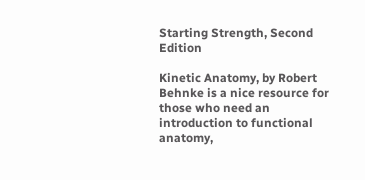Starting Strength, Second Edition

Kinetic Anatomy, by Robert Behnke is a nice resource for those who need an introduction to functional anatomy,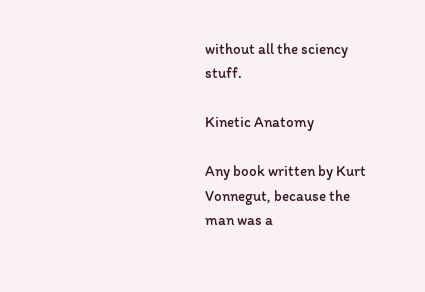without all the sciency stuff.

Kinetic Anatomy

Any book written by Kurt Vonnegut, because the man was a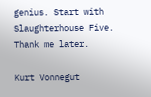genius. Start with Slaughterhouse Five. Thank me later.

Kurt Vonnegut